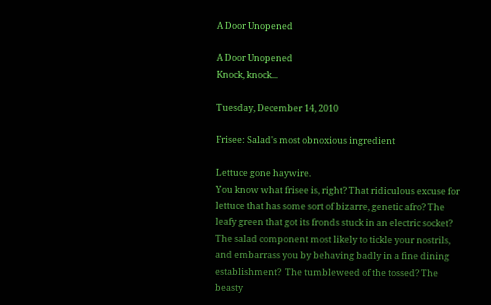A Door Unopened

A Door Unopened
Knock, knock...

Tuesday, December 14, 2010

Frisee: Salad's most obnoxious ingredient

Lettuce gone haywire.
You know what frisee is, right? That ridiculous excuse for lettuce that has some sort of bizarre, genetic afro? The leafy green that got its fronds stuck in an electric socket? The salad component most likely to tickle your nostrils, and embarrass you by behaving badly in a fine dining establishment?  The tumbleweed of the tossed? The beasty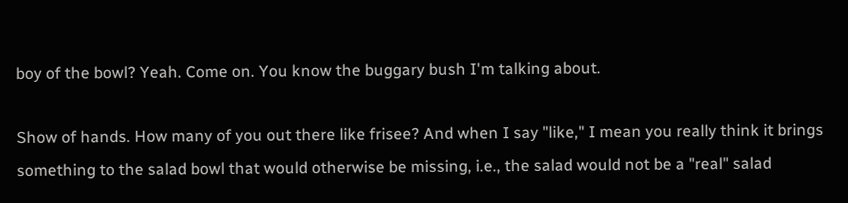boy of the bowl? Yeah. Come on. You know the buggary bush I'm talking about.

Show of hands. How many of you out there like frisee? And when I say "like," I mean you really think it brings something to the salad bowl that would otherwise be missing, i.e., the salad would not be a "real" salad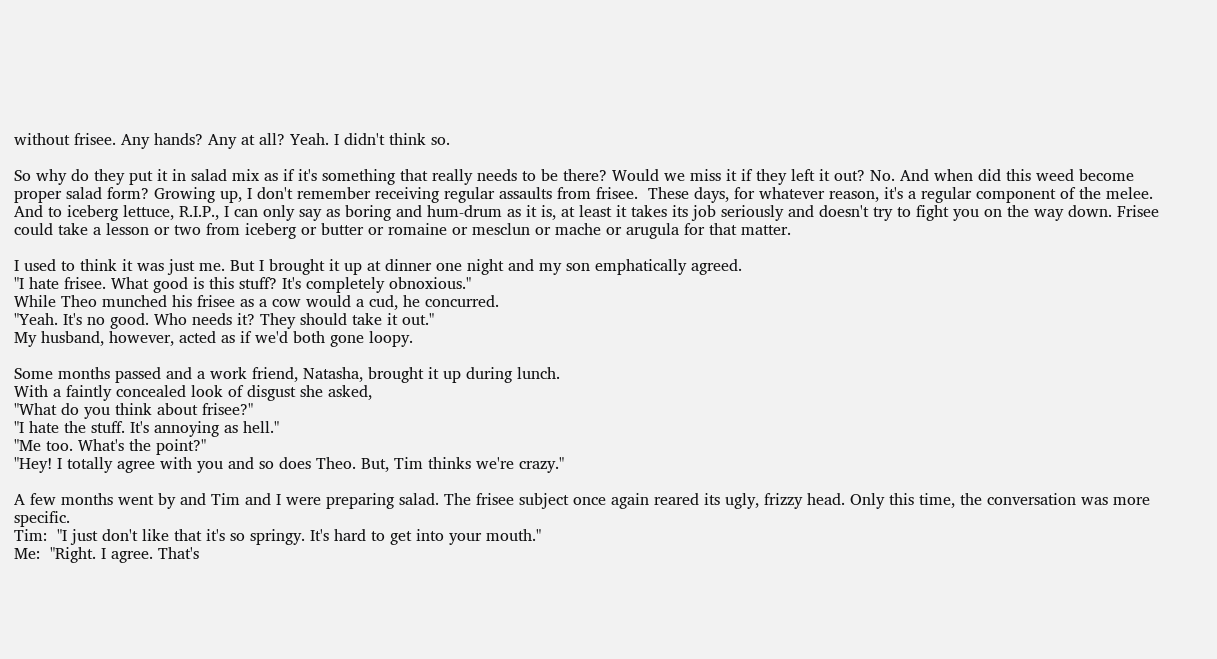without frisee. Any hands? Any at all? Yeah. I didn't think so.

So why do they put it in salad mix as if it's something that really needs to be there? Would we miss it if they left it out? No. And when did this weed become proper salad form? Growing up, I don't remember receiving regular assaults from frisee.  These days, for whatever reason, it's a regular component of the melee. And to iceberg lettuce, R.I.P., I can only say as boring and hum-drum as it is, at least it takes its job seriously and doesn't try to fight you on the way down. Frisee could take a lesson or two from iceberg or butter or romaine or mesclun or mache or arugula for that matter.

I used to think it was just me. But I brought it up at dinner one night and my son emphatically agreed.
"I hate frisee. What good is this stuff? It's completely obnoxious."
While Theo munched his frisee as a cow would a cud, he concurred.
"Yeah. It's no good. Who needs it? They should take it out."
My husband, however, acted as if we'd both gone loopy.

Some months passed and a work friend, Natasha, brought it up during lunch.
With a faintly concealed look of disgust she asked,
"What do you think about frisee?"
"I hate the stuff. It's annoying as hell."
"Me too. What's the point?"
"Hey! I totally agree with you and so does Theo. But, Tim thinks we're crazy."

A few months went by and Tim and I were preparing salad. The frisee subject once again reared its ugly, frizzy head. Only this time, the conversation was more specific.
Tim:  "I just don't like that it's so springy. It's hard to get into your mouth."
Me:  "Right. I agree. That's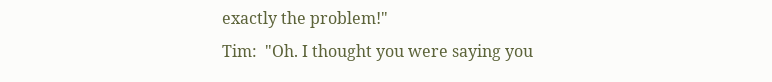exactly the problem!"
Tim:  "Oh. I thought you were saying you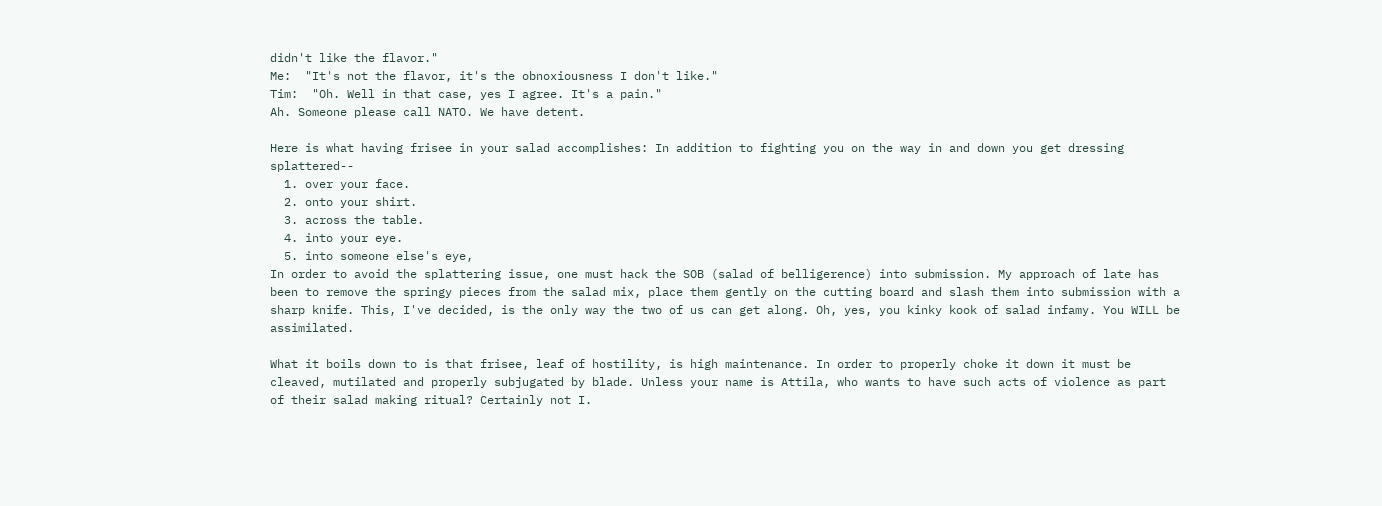didn't like the flavor."
Me:  "It's not the flavor, it's the obnoxiousness I don't like."
Tim:  "Oh. Well in that case, yes I agree. It's a pain."
Ah. Someone please call NATO. We have detent.

Here is what having frisee in your salad accomplishes: In addition to fighting you on the way in and down you get dressing splattered--
  1. over your face.
  2. onto your shirt.
  3. across the table.
  4. into your eye.
  5. into someone else's eye,
In order to avoid the splattering issue, one must hack the SOB (salad of belligerence) into submission. My approach of late has been to remove the springy pieces from the salad mix, place them gently on the cutting board and slash them into submission with a sharp knife. This, I've decided, is the only way the two of us can get along. Oh, yes, you kinky kook of salad infamy. You WILL be assimilated.

What it boils down to is that frisee, leaf of hostility, is high maintenance. In order to properly choke it down it must be cleaved, mutilated and properly subjugated by blade. Unless your name is Attila, who wants to have such acts of violence as part of their salad making ritual? Certainly not I.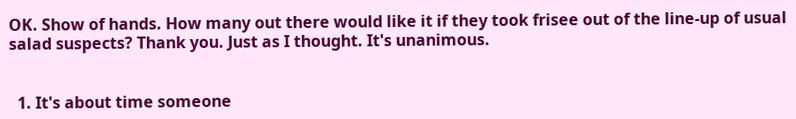OK. Show of hands. How many out there would like it if they took frisee out of the line-up of usual salad suspects? Thank you. Just as I thought. It's unanimous.


  1. It's about time someone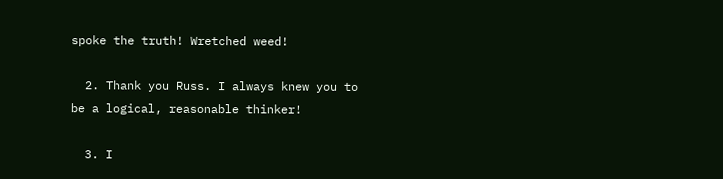spoke the truth! Wretched weed!

  2. Thank you Russ. I always knew you to be a logical, reasonable thinker!

  3. I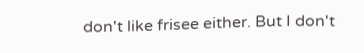don't like frisee either. But I don't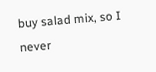buy salad mix, so I never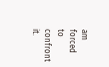am forced to confront it.